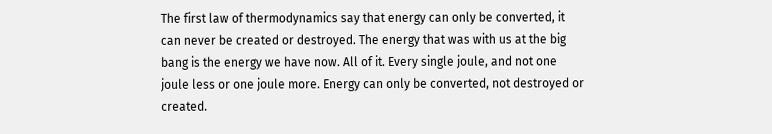The first law of thermodynamics say that energy can only be converted, it can never be created or destroyed. The energy that was with us at the big bang is the energy we have now. All of it. Every single joule, and not one joule less or one joule more. Energy can only be converted, not destroyed or created.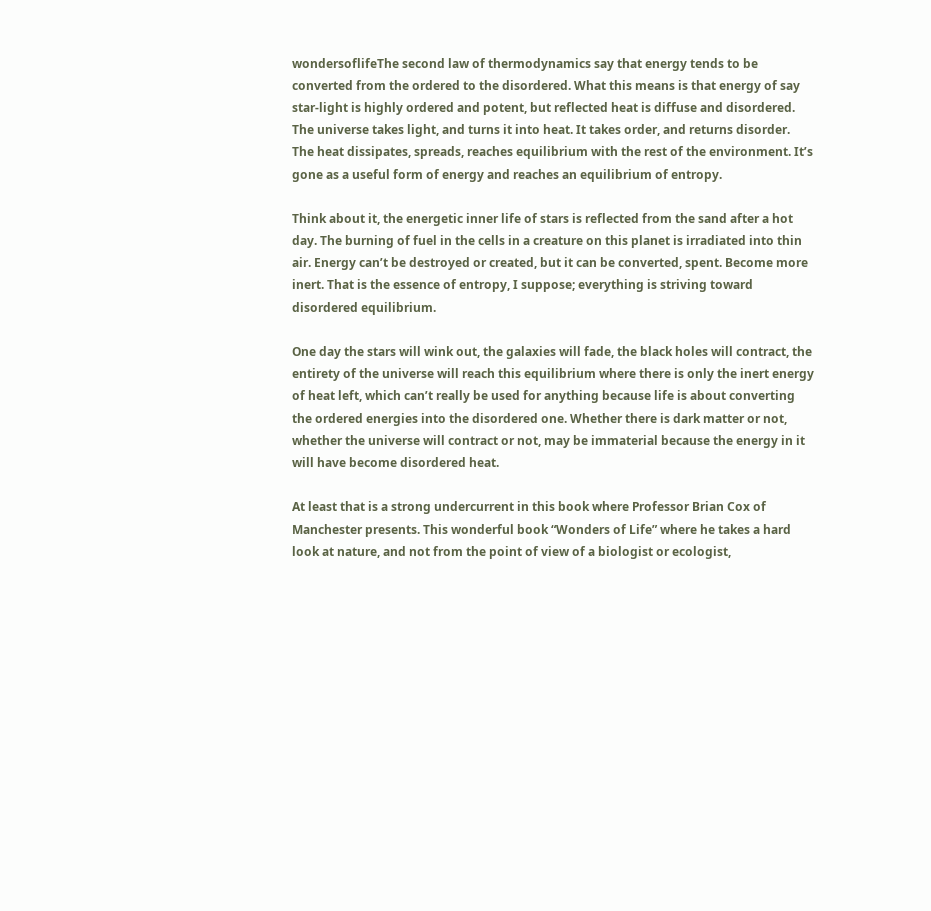wondersoflifeThe second law of thermodynamics say that energy tends to be converted from the ordered to the disordered. What this means is that energy of say star-light is highly ordered and potent, but reflected heat is diffuse and disordered. The universe takes light, and turns it into heat. It takes order, and returns disorder. The heat dissipates, spreads, reaches equilibrium with the rest of the environment. It’s gone as a useful form of energy and reaches an equilibrium of entropy.

Think about it, the energetic inner life of stars is reflected from the sand after a hot day. The burning of fuel in the cells in a creature on this planet is irradiated into thin air. Energy can’t be destroyed or created, but it can be converted, spent. Become more inert. That is the essence of entropy, I suppose; everything is striving toward disordered equilibrium.

One day the stars will wink out, the galaxies will fade, the black holes will contract, the entirety of the universe will reach this equilibrium where there is only the inert energy of heat left, which can’t really be used for anything because life is about converting the ordered energies into the disordered one. Whether there is dark matter or not, whether the universe will contract or not, may be immaterial because the energy in it will have become disordered heat.

At least that is a strong undercurrent in this book where Professor Brian Cox of Manchester presents. This wonderful book “Wonders of Life” where he takes a hard look at nature, and not from the point of view of a biologist or ecologist,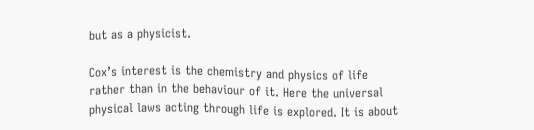but as a physicist.

Cox’s interest is the chemistry and physics of life rather than in the behaviour of it. Here the universal physical laws acting through life is explored. It is about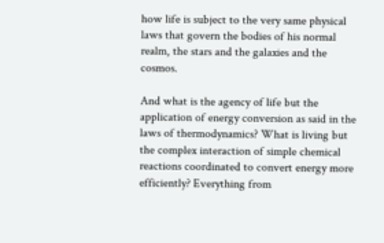how life is subject to the very same physical laws that govern the bodies of his normal realm, the stars and the galaxies and the cosmos.

And what is the agency of life but the application of energy conversion as said in the laws of thermodynamics? What is living but the complex interaction of simple chemical reactions coordinated to convert energy more efficiently? Everything from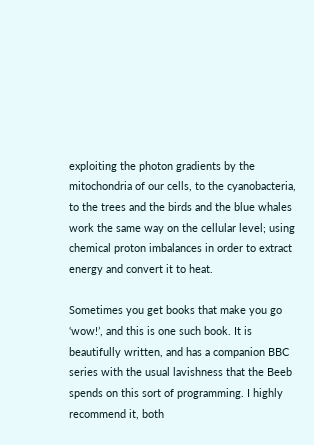exploiting the photon gradients by the  mitochondria of our cells, to the cyanobacteria, to the trees and the birds and the blue whales work the same way on the cellular level; using chemical proton imbalances in order to extract energy and convert it to heat.

Sometimes you get books that make you go ‘wow!’, and this is one such book. It is beautifully written, and has a companion BBC series with the usual lavishness that the Beeb spends on this sort of programming. I highly recommend it, both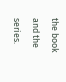the book and the series.